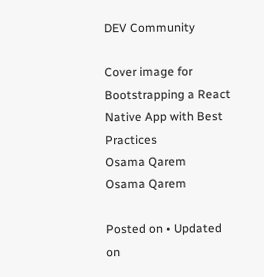DEV Community

Cover image for Bootstrapping a React Native App with Best Practices
Osama Qarem
Osama Qarem

Posted on • Updated on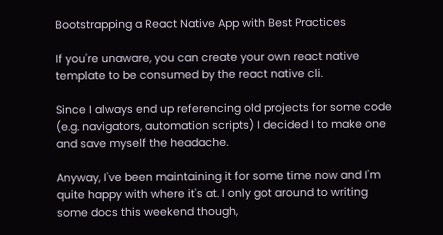Bootstrapping a React Native App with Best Practices

If you're unaware, you can create your own react native template to be consumed by the react native cli.

Since I always end up referencing old projects for some code (e.g. navigators, automation scripts) I decided I to make one and save myself the headache.

Anyway, I've been maintaining it for some time now and I'm quite happy with where it's at. I only got around to writing some docs this weekend though,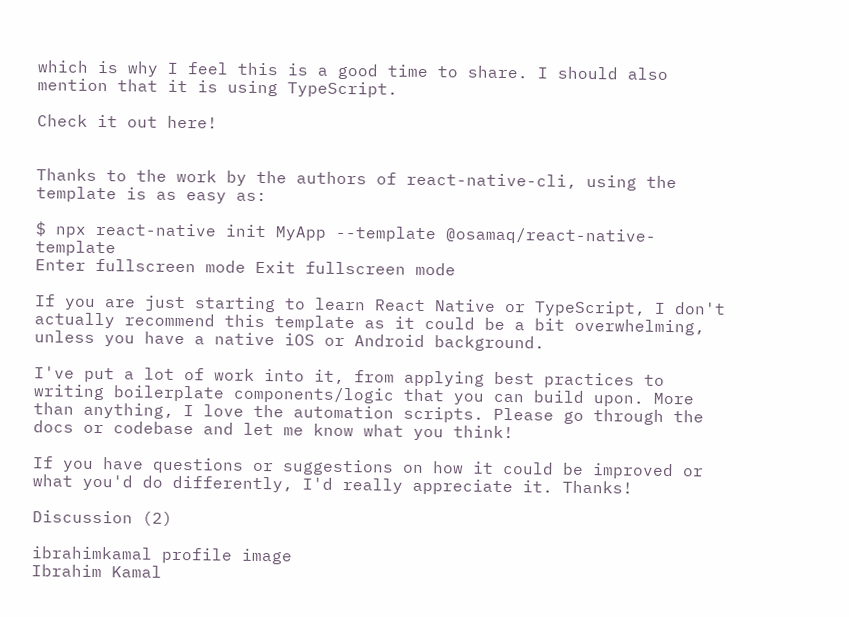which is why I feel this is a good time to share. I should also mention that it is using TypeScript.

Check it out here!


Thanks to the work by the authors of react-native-cli, using the template is as easy as:

$ npx react-native init MyApp --template @osamaq/react-native-template
Enter fullscreen mode Exit fullscreen mode

If you are just starting to learn React Native or TypeScript, I don't actually recommend this template as it could be a bit overwhelming, unless you have a native iOS or Android background.

I've put a lot of work into it, from applying best practices to writing boilerplate components/logic that you can build upon. More than anything, I love the automation scripts. Please go through the docs or codebase and let me know what you think!

If you have questions or suggestions on how it could be improved or what you'd do differently, I'd really appreciate it. Thanks!

Discussion (2)

ibrahimkamal profile image
Ibrahim Kamal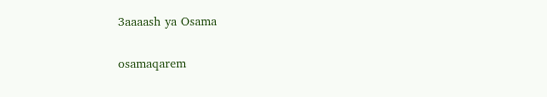3aaaash ya Osama

osamaqarem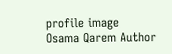profile image
Osama Qarem Author